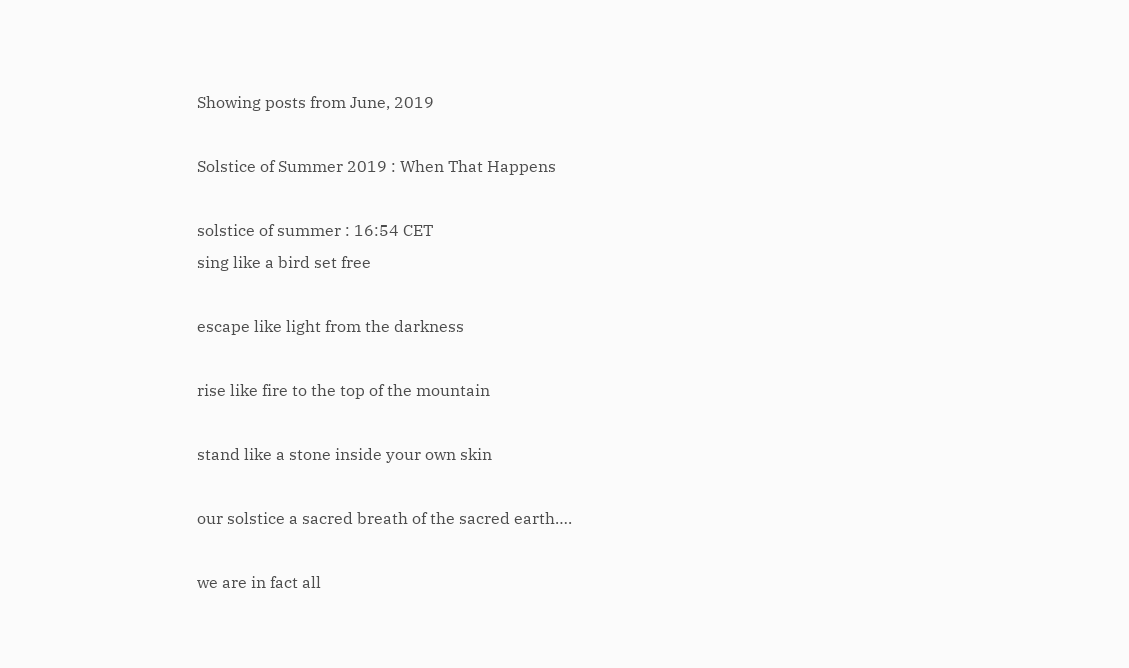Showing posts from June, 2019

Solstice of Summer 2019 : When That Happens

solstice of summer : 16:54 CET
sing like a bird set free

escape like light from the darkness

rise like fire to the top of the mountain

stand like a stone inside your own skin

our solstice a sacred breath of the sacred earth….

we are in fact all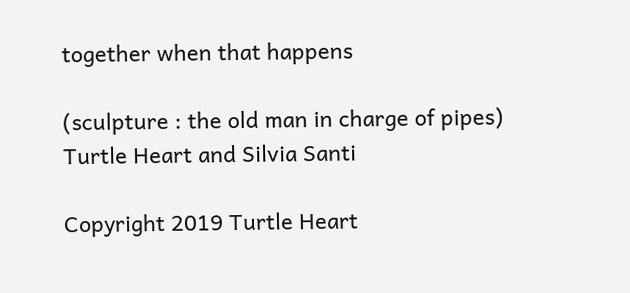together when that happens

(sculpture : the old man in charge of pipes)
Turtle Heart and Silvia Santi

Copyright 2019 Turtle Heart